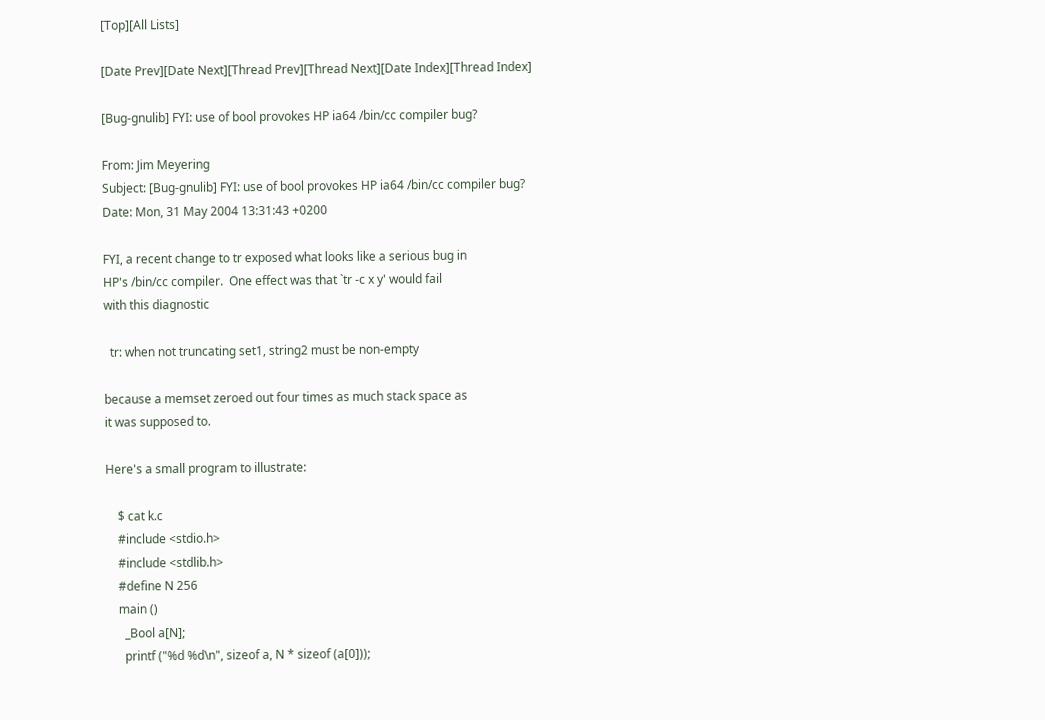[Top][All Lists]

[Date Prev][Date Next][Thread Prev][Thread Next][Date Index][Thread Index]

[Bug-gnulib] FYI: use of bool provokes HP ia64 /bin/cc compiler bug?

From: Jim Meyering
Subject: [Bug-gnulib] FYI: use of bool provokes HP ia64 /bin/cc compiler bug?
Date: Mon, 31 May 2004 13:31:43 +0200

FYI, a recent change to tr exposed what looks like a serious bug in
HP's /bin/cc compiler.  One effect was that `tr -c x y' would fail
with this diagnostic

  tr: when not truncating set1, string2 must be non-empty

because a memset zeroed out four times as much stack space as
it was supposed to.

Here's a small program to illustrate:

    $ cat k.c
    #include <stdio.h>
    #include <stdlib.h>
    #define N 256
    main ()
      _Bool a[N];
      printf ("%d %d\n", sizeof a, N * sizeof (a[0]));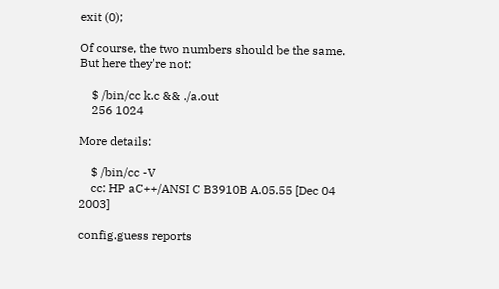exit (0);

Of course, the two numbers should be the same.
But here they're not:

    $ /bin/cc k.c && ./a.out
    256 1024

More details:

    $ /bin/cc -V
    cc: HP aC++/ANSI C B3910B A.05.55 [Dec 04 2003]

config.guess reports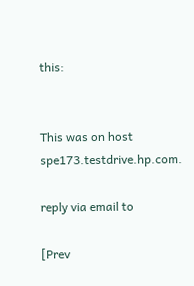this:


This was on host spe173.testdrive.hp.com.

reply via email to

[Prev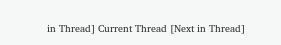in Thread] Current Thread [Next in Thread]